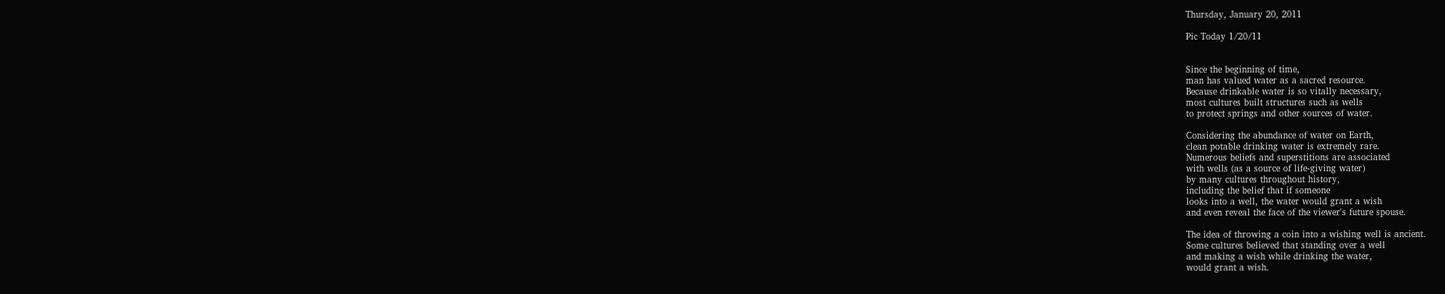Thursday, January 20, 2011

Pic Today 1/20/11


Since the beginning of time,
man has valued water as a sacred resource.
Because drinkable water is so vitally necessary,
most cultures built structures such as wells
to protect springs and other sources of water.

Considering the abundance of water on Earth,
clean potable drinking water is extremely rare.
Numerous beliefs and superstitions are associated
with wells (as a source of life-giving water)
by many cultures throughout history,
including the belief that if someone
looks into a well, the water would grant a wish
and even reveal the face of the viewer's future spouse.

The idea of throwing a coin into a wishing well is ancient.
Some cultures believed that standing over a well
and making a wish while drinking the water,
would grant a wish.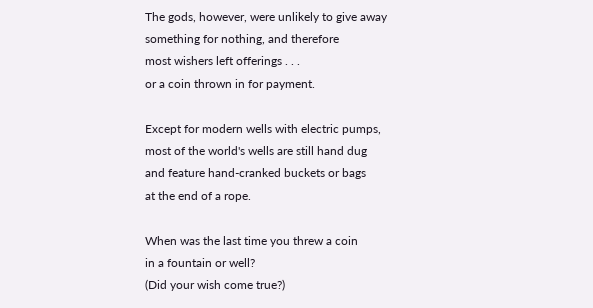The gods, however, were unlikely to give away
something for nothing, and therefore
most wishers left offerings . . .
or a coin thrown in for payment.

Except for modern wells with electric pumps,
most of the world's wells are still hand dug
and feature hand-cranked buckets or bags
at the end of a rope.

When was the last time you threw a coin
in a fountain or well?
(Did your wish come true?)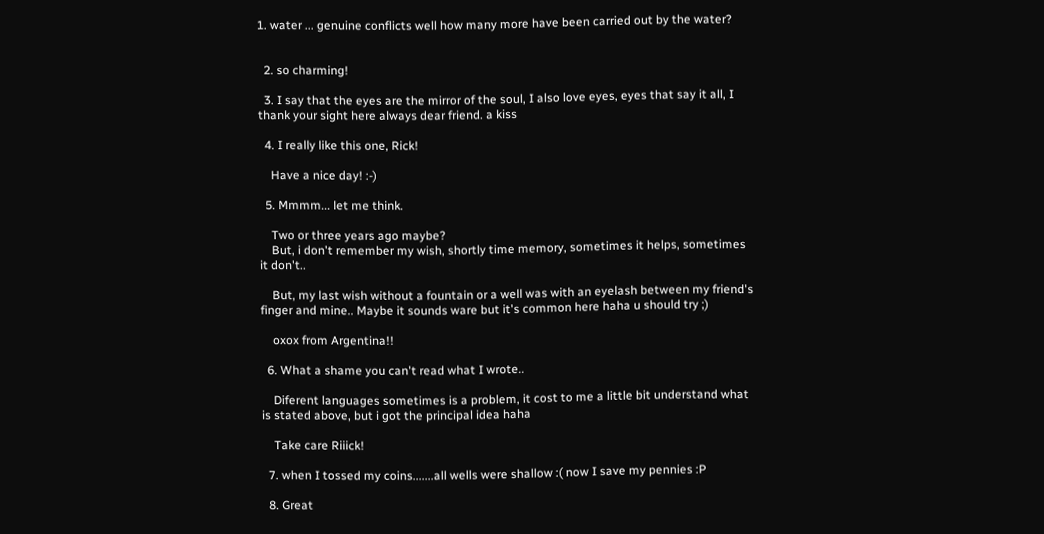1. water ... genuine conflicts well how many more have been carried out by the water?


  2. so charming!

  3. I say that the eyes are the mirror of the soul, I also love eyes, eyes that say it all, I thank your sight here always dear friend. a kiss

  4. I really like this one, Rick!

    Have a nice day! :-)

  5. Mmmm... let me think.

    Two or three years ago maybe?
    But, i don't remember my wish, shortly time memory, sometimes it helps, sometimes it don't..

    But, my last wish without a fountain or a well was with an eyelash between my friend's finger and mine.. Maybe it sounds ware but it's common here haha u should try ;)

    oxox from Argentina!!

  6. What a shame you can't read what I wrote..

    Diferent languages sometimes is a problem, it cost to me a little bit understand what is stated above, but i got the principal idea haha

    Take care Riiick!

  7. when I tossed my coins.......all wells were shallow :( now I save my pennies :P

  8. Great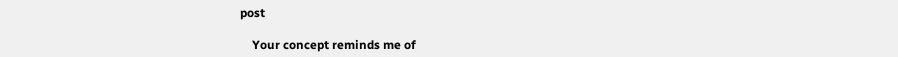post

    Your concept reminds me of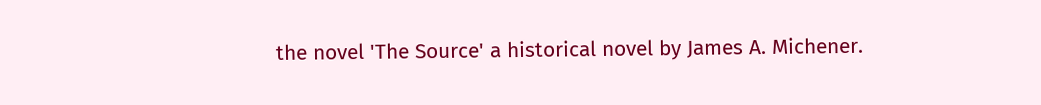the novel 'The Source' a historical novel by James A. Michener.